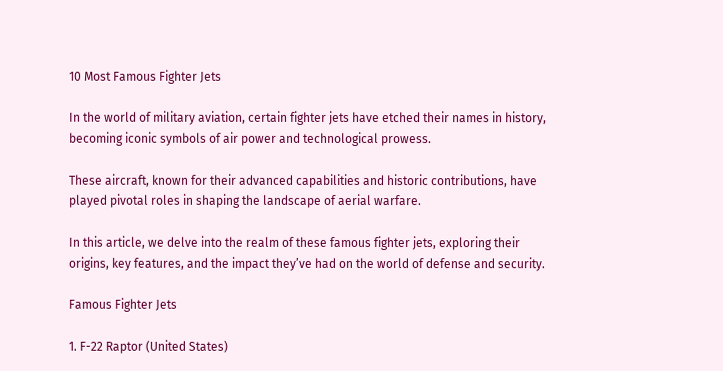10 Most Famous Fighter Jets

In the world of military aviation, certain fighter jets have etched their names in history, becoming iconic symbols of air power and technological prowess.

These aircraft, known for their advanced capabilities and historic contributions, have played pivotal roles in shaping the landscape of aerial warfare.

In this article, we delve into the realm of these famous fighter jets, exploring their origins, key features, and the impact they’ve had on the world of defense and security.

Famous Fighter Jets

1. F-22 Raptor (United States)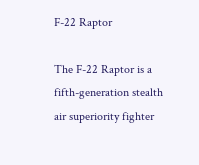F-22 Raptor

The F-22 Raptor is a fifth-generation stealth air superiority fighter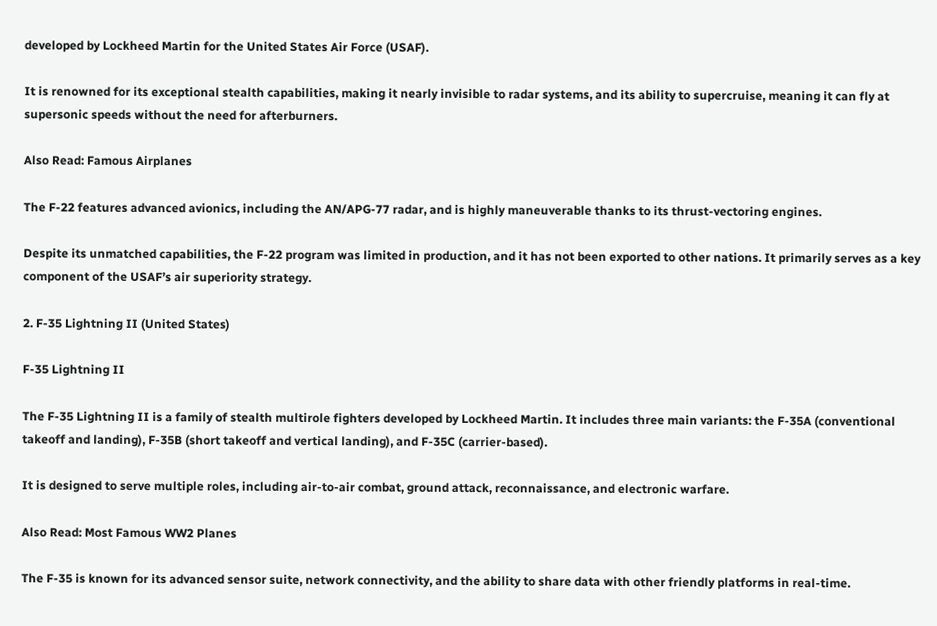developed by Lockheed Martin for the United States Air Force (USAF).

It is renowned for its exceptional stealth capabilities, making it nearly invisible to radar systems, and its ability to supercruise, meaning it can fly at supersonic speeds without the need for afterburners.

Also Read: Famous Airplanes

The F-22 features advanced avionics, including the AN/APG-77 radar, and is highly maneuverable thanks to its thrust-vectoring engines.

Despite its unmatched capabilities, the F-22 program was limited in production, and it has not been exported to other nations. It primarily serves as a key component of the USAF’s air superiority strategy.

2. F-35 Lightning II (United States)

F-35 Lightning II

The F-35 Lightning II is a family of stealth multirole fighters developed by Lockheed Martin. It includes three main variants: the F-35A (conventional takeoff and landing), F-35B (short takeoff and vertical landing), and F-35C (carrier-based).

It is designed to serve multiple roles, including air-to-air combat, ground attack, reconnaissance, and electronic warfare.

Also Read: Most Famous WW2 Planes

The F-35 is known for its advanced sensor suite, network connectivity, and the ability to share data with other friendly platforms in real-time.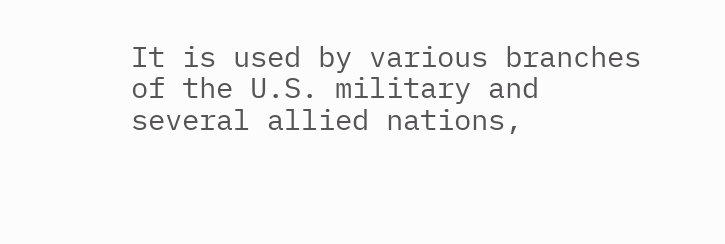It is used by various branches of the U.S. military and several allied nations,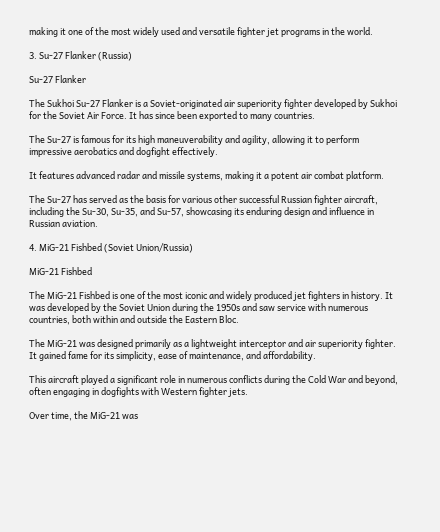making it one of the most widely used and versatile fighter jet programs in the world.

3. Su-27 Flanker (Russia)

Su-27 Flanker

The Sukhoi Su-27 Flanker is a Soviet-originated air superiority fighter developed by Sukhoi for the Soviet Air Force. It has since been exported to many countries.

The Su-27 is famous for its high maneuverability and agility, allowing it to perform impressive aerobatics and dogfight effectively.

It features advanced radar and missile systems, making it a potent air combat platform.

The Su-27 has served as the basis for various other successful Russian fighter aircraft, including the Su-30, Su-35, and Su-57, showcasing its enduring design and influence in Russian aviation.

4. MiG-21 Fishbed (Soviet Union/Russia)

MiG-21 Fishbed

The MiG-21 Fishbed is one of the most iconic and widely produced jet fighters in history. It was developed by the Soviet Union during the 1950s and saw service with numerous countries, both within and outside the Eastern Bloc.

The MiG-21 was designed primarily as a lightweight interceptor and air superiority fighter. It gained fame for its simplicity, ease of maintenance, and affordability.

This aircraft played a significant role in numerous conflicts during the Cold War and beyond, often engaging in dogfights with Western fighter jets.

Over time, the MiG-21 was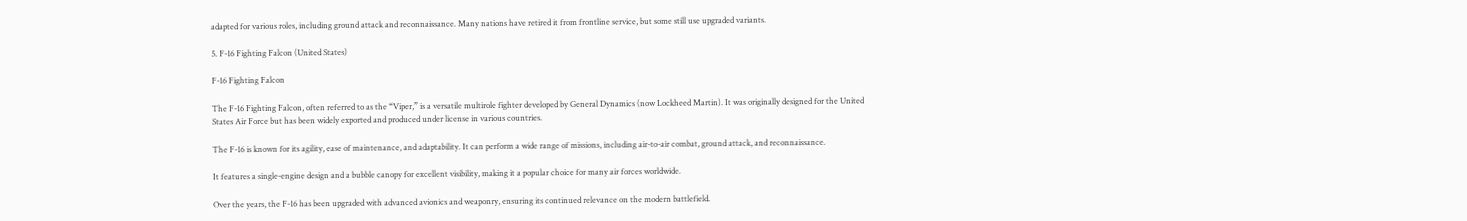adapted for various roles, including ground attack and reconnaissance. Many nations have retired it from frontline service, but some still use upgraded variants.

5. F-16 Fighting Falcon (United States)

F-16 Fighting Falcon

The F-16 Fighting Falcon, often referred to as the “Viper,” is a versatile multirole fighter developed by General Dynamics (now Lockheed Martin). It was originally designed for the United States Air Force but has been widely exported and produced under license in various countries.

The F-16 is known for its agility, ease of maintenance, and adaptability. It can perform a wide range of missions, including air-to-air combat, ground attack, and reconnaissance.

It features a single-engine design and a bubble canopy for excellent visibility, making it a popular choice for many air forces worldwide.

Over the years, the F-16 has been upgraded with advanced avionics and weaponry, ensuring its continued relevance on the modern battlefield.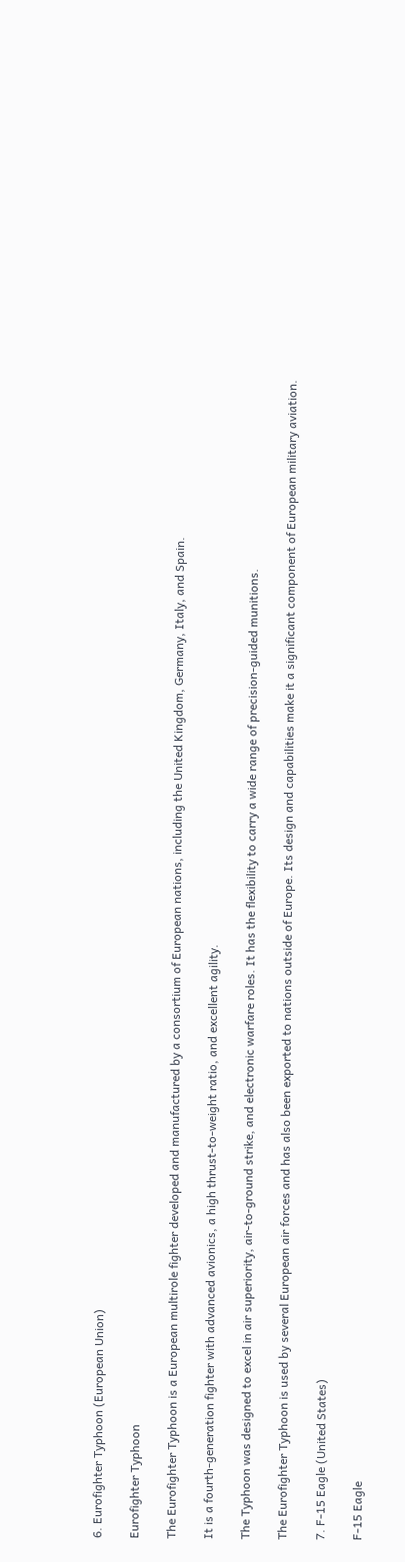6. Eurofighter Typhoon (European Union)

Eurofighter Typhoon

The Eurofighter Typhoon is a European multirole fighter developed and manufactured by a consortium of European nations, including the United Kingdom, Germany, Italy, and Spain.

It is a fourth-generation fighter with advanced avionics, a high thrust-to-weight ratio, and excellent agility.

The Typhoon was designed to excel in air superiority, air-to-ground strike, and electronic warfare roles. It has the flexibility to carry a wide range of precision-guided munitions.

The Eurofighter Typhoon is used by several European air forces and has also been exported to nations outside of Europe. Its design and capabilities make it a significant component of European military aviation.

7. F-15 Eagle (United States)

F-15 Eagle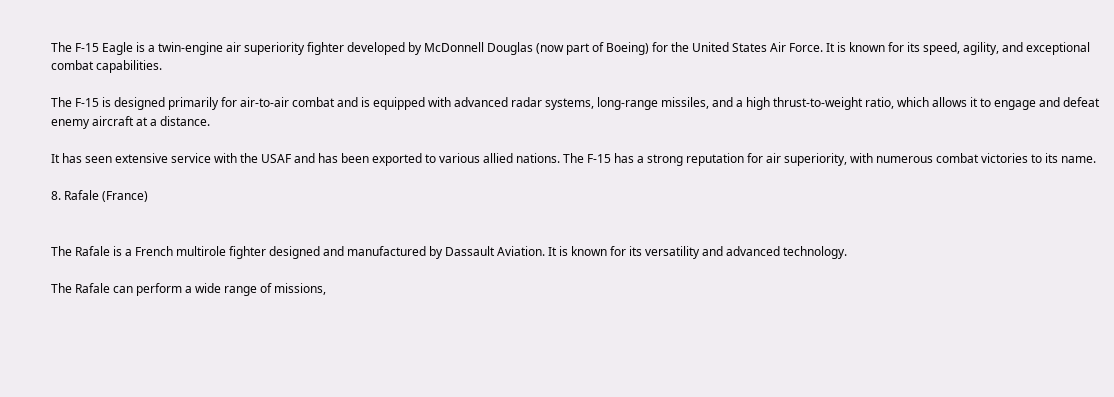The F-15 Eagle is a twin-engine air superiority fighter developed by McDonnell Douglas (now part of Boeing) for the United States Air Force. It is known for its speed, agility, and exceptional combat capabilities.

The F-15 is designed primarily for air-to-air combat and is equipped with advanced radar systems, long-range missiles, and a high thrust-to-weight ratio, which allows it to engage and defeat enemy aircraft at a distance.

It has seen extensive service with the USAF and has been exported to various allied nations. The F-15 has a strong reputation for air superiority, with numerous combat victories to its name.

8. Rafale (France)


The Rafale is a French multirole fighter designed and manufactured by Dassault Aviation. It is known for its versatility and advanced technology.

The Rafale can perform a wide range of missions,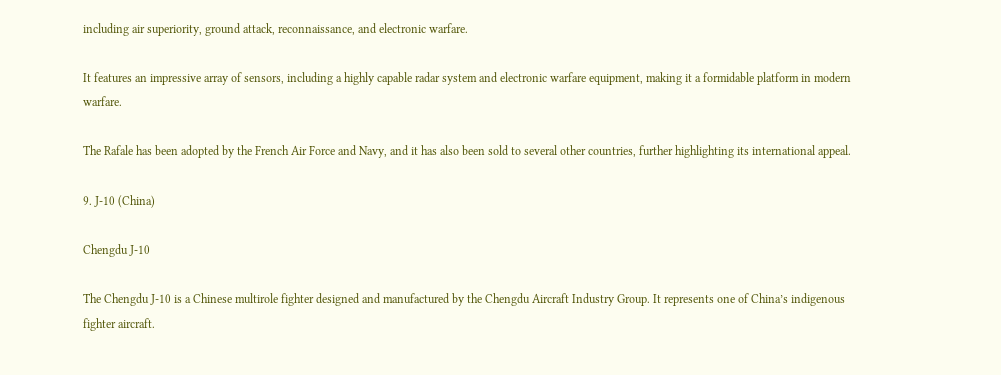including air superiority, ground attack, reconnaissance, and electronic warfare.

It features an impressive array of sensors, including a highly capable radar system and electronic warfare equipment, making it a formidable platform in modern warfare.

The Rafale has been adopted by the French Air Force and Navy, and it has also been sold to several other countries, further highlighting its international appeal.

9. J-10 (China)

Chengdu J-10

The Chengdu J-10 is a Chinese multirole fighter designed and manufactured by the Chengdu Aircraft Industry Group. It represents one of China’s indigenous fighter aircraft.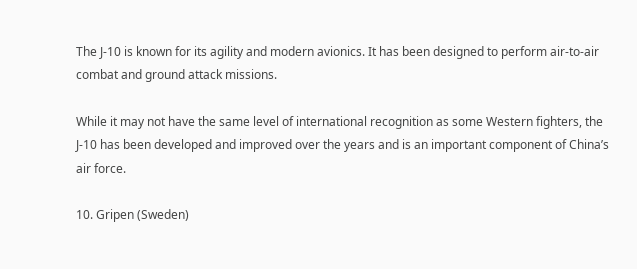The J-10 is known for its agility and modern avionics. It has been designed to perform air-to-air combat and ground attack missions.

While it may not have the same level of international recognition as some Western fighters, the J-10 has been developed and improved over the years and is an important component of China’s air force.

10. Gripen (Sweden)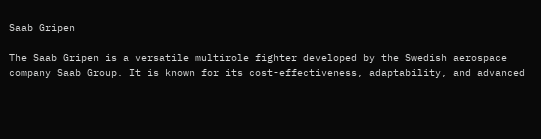Saab Gripen

The Saab Gripen is a versatile multirole fighter developed by the Swedish aerospace company Saab Group. It is known for its cost-effectiveness, adaptability, and advanced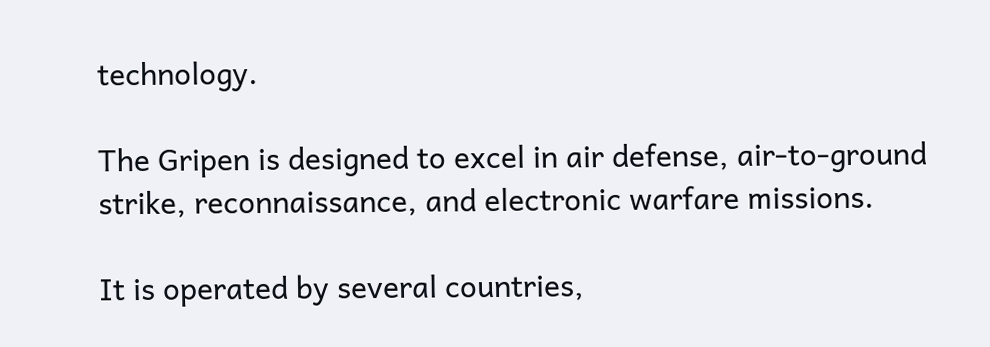technology.

The Gripen is designed to excel in air defense, air-to-ground strike, reconnaissance, and electronic warfare missions.

It is operated by several countries,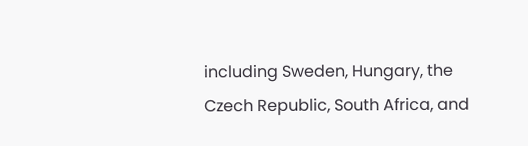including Sweden, Hungary, the Czech Republic, South Africa, and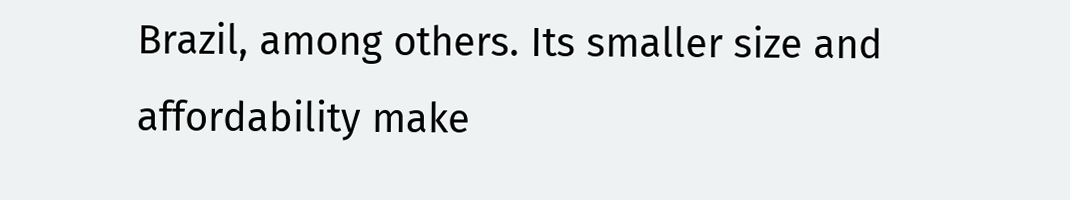Brazil, among others. Its smaller size and affordability make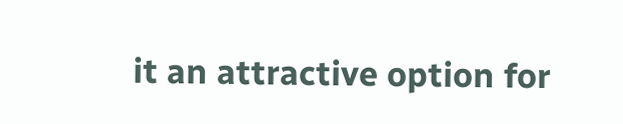it an attractive option for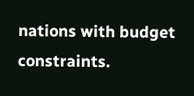nations with budget constraints.